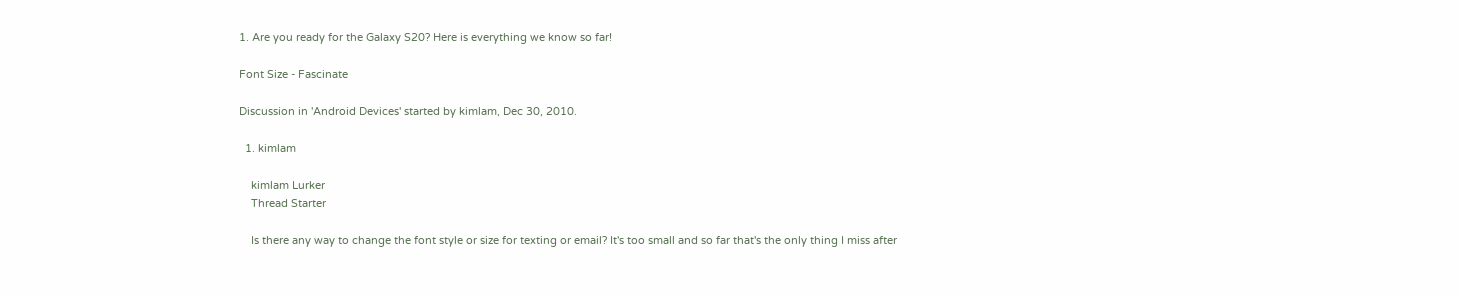1. Are you ready for the Galaxy S20? Here is everything we know so far!

Font Size - Fascinate

Discussion in 'Android Devices' started by kimlam, Dec 30, 2010.

  1. kimlam

    kimlam Lurker
    Thread Starter

    Is there any way to change the font style or size for texting or email? It's too small and so far that's the only thing I miss after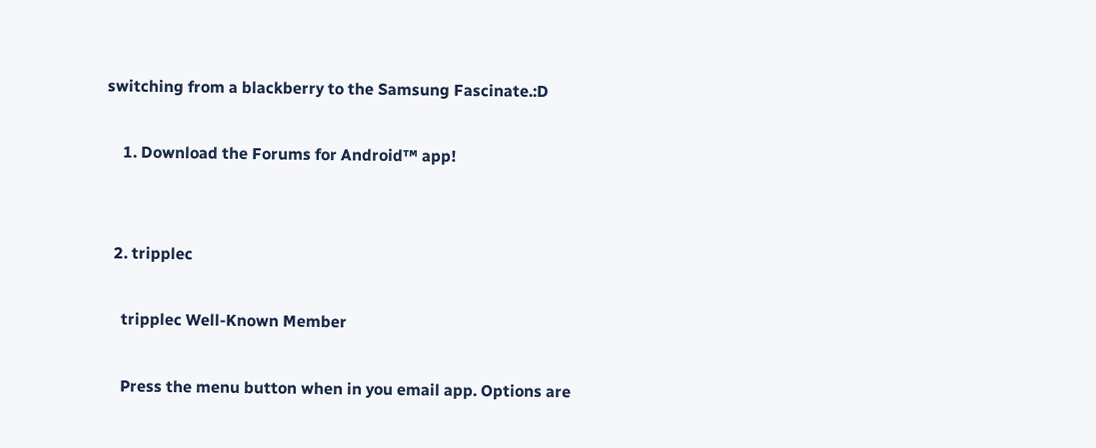switching from a blackberry to the Samsung Fascinate.:D

    1. Download the Forums for Android™ app!


  2. tripplec

    tripplec Well-Known Member

    Press the menu button when in you email app. Options are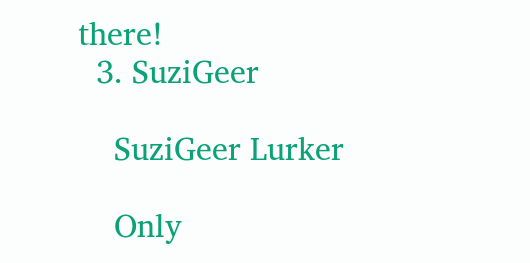there!
  3. SuziGeer

    SuziGeer Lurker

    Only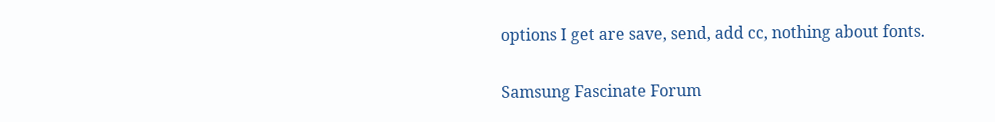options I get are save, send, add cc, nothing about fonts.

Samsung Fascinate Forum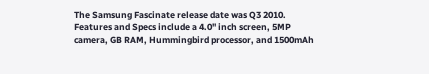The Samsung Fascinate release date was Q3 2010. Features and Specs include a 4.0" inch screen, 5MP camera, GB RAM, Hummingbird processor, and 1500mAh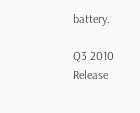battery.

Q3 2010
Release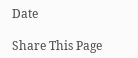Date

Share This Page